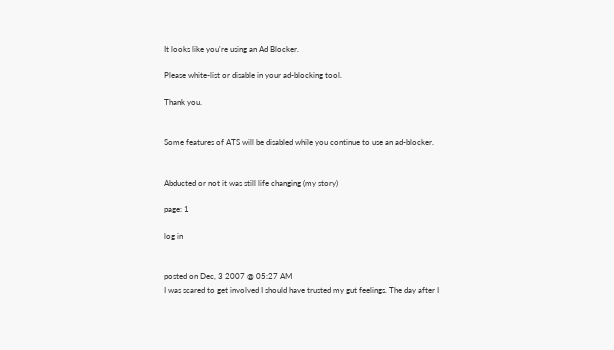It looks like you're using an Ad Blocker.

Please white-list or disable in your ad-blocking tool.

Thank you.


Some features of ATS will be disabled while you continue to use an ad-blocker.


Abducted or not it was still life changing (my story)

page: 1

log in


posted on Dec, 3 2007 @ 05:27 AM
I was scared to get involved I should have trusted my gut feelings. The day after I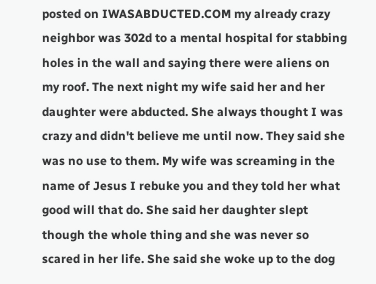posted on IWASABDUCTED.COM my already crazy neighbor was 302d to a mental hospital for stabbing holes in the wall and saying there were aliens on my roof. The next night my wife said her and her daughter were abducted. She always thought I was crazy and didn't believe me until now. They said she was no use to them. My wife was screaming in the name of Jesus I rebuke you and they told her what good will that do. She said her daughter slept though the whole thing and she was never so scared in her life. She said she woke up to the dog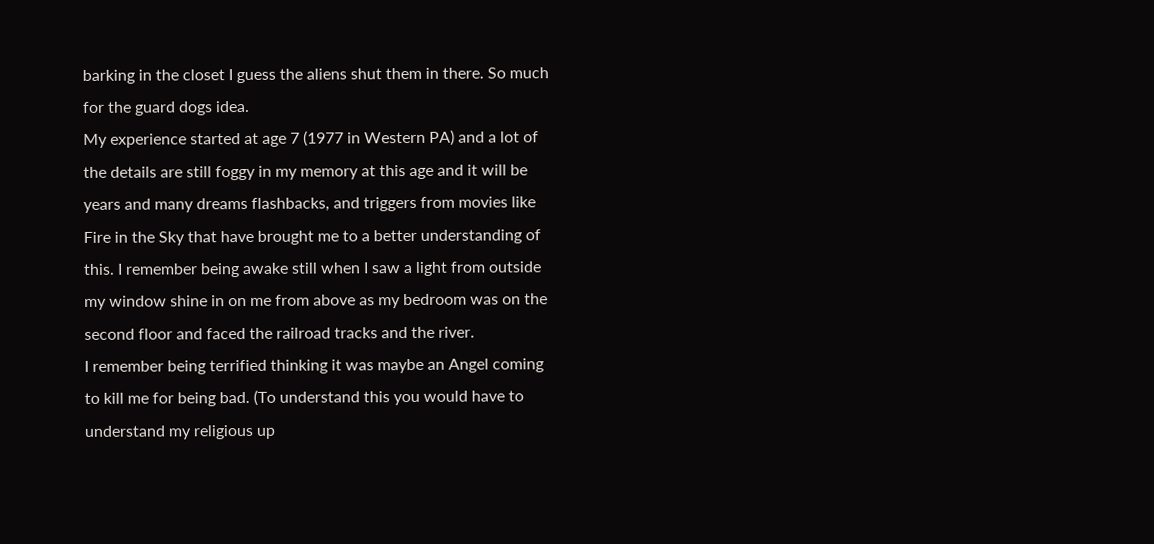barking in the closet I guess the aliens shut them in there. So much for the guard dogs idea.
My experience started at age 7 (1977 in Western PA) and a lot of the details are still foggy in my memory at this age and it will be years and many dreams flashbacks, and triggers from movies like Fire in the Sky that have brought me to a better understanding of this. I remember being awake still when I saw a light from outside my window shine in on me from above as my bedroom was on the second floor and faced the railroad tracks and the river.
I remember being terrified thinking it was maybe an Angel coming to kill me for being bad. (To understand this you would have to understand my religious up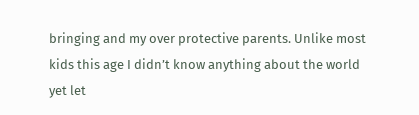bringing and my over protective parents. Unlike most kids this age I didn’t know anything about the world yet let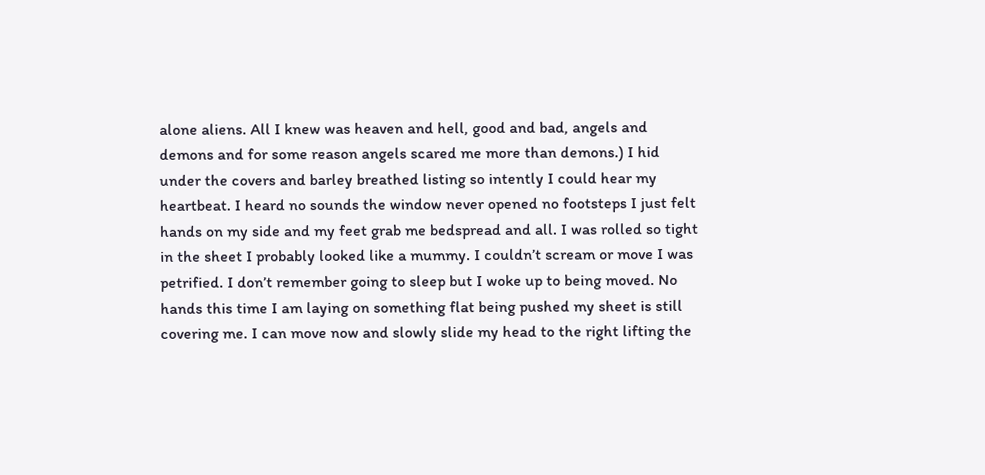alone aliens. All I knew was heaven and hell, good and bad, angels and demons and for some reason angels scared me more than demons.) I hid under the covers and barley breathed listing so intently I could hear my heartbeat. I heard no sounds the window never opened no footsteps I just felt hands on my side and my feet grab me bedspread and all. I was rolled so tight in the sheet I probably looked like a mummy. I couldn’t scream or move I was petrified. I don’t remember going to sleep but I woke up to being moved. No hands this time I am laying on something flat being pushed my sheet is still covering me. I can move now and slowly slide my head to the right lifting the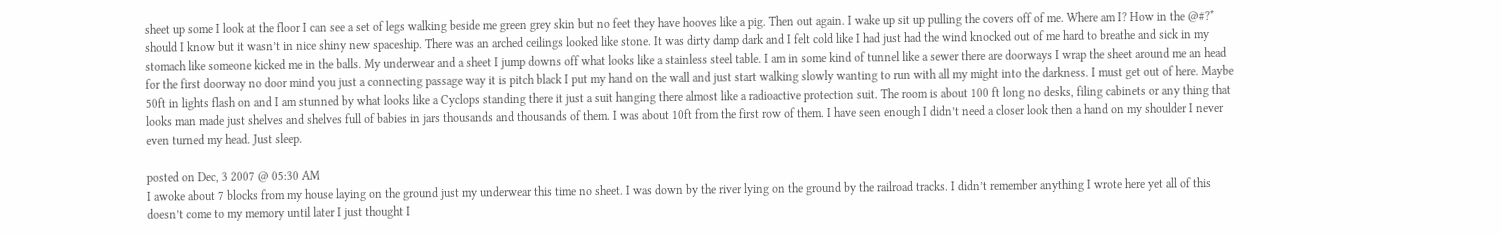sheet up some I look at the floor I can see a set of legs walking beside me green grey skin but no feet they have hooves like a pig. Then out again. I wake up sit up pulling the covers off of me. Where am I? How in the @#?* should I know but it wasn’t in nice shiny new spaceship. There was an arched ceilings looked like stone. It was dirty damp dark and I felt cold like I had just had the wind knocked out of me hard to breathe and sick in my stomach like someone kicked me in the balls. My underwear and a sheet I jump downs off what looks like a stainless steel table. I am in some kind of tunnel like a sewer there are doorways I wrap the sheet around me an head for the first doorway no door mind you just a connecting passage way it is pitch black I put my hand on the wall and just start walking slowly wanting to run with all my might into the darkness. I must get out of here. Maybe 50ft in lights flash on and I am stunned by what looks like a Cyclops standing there it just a suit hanging there almost like a radioactive protection suit. The room is about 100 ft long no desks, filing cabinets or any thing that looks man made just shelves and shelves full of babies in jars thousands and thousands of them. I was about 10ft from the first row of them. I have seen enough I didn’t need a closer look then a hand on my shoulder I never even turned my head. Just sleep.

posted on Dec, 3 2007 @ 05:30 AM
I awoke about 7 blocks from my house laying on the ground just my underwear this time no sheet. I was down by the river lying on the ground by the railroad tracks. I didn’t remember anything I wrote here yet all of this doesn’t come to my memory until later I just thought I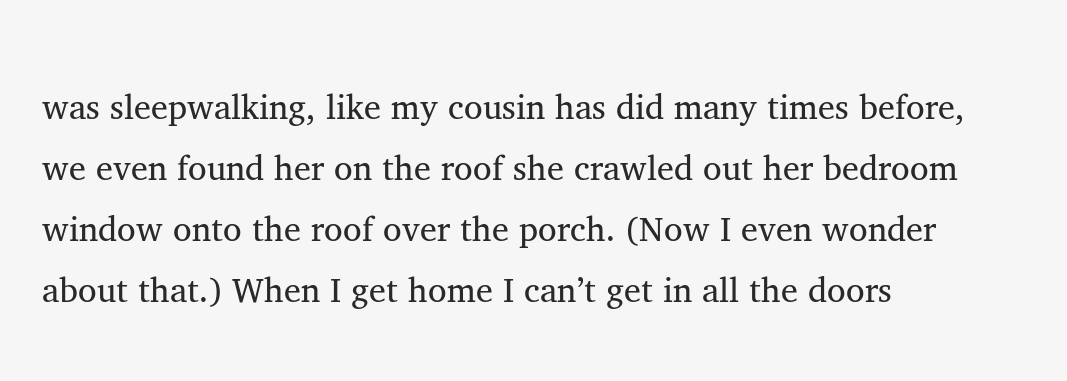was sleepwalking, like my cousin has did many times before, we even found her on the roof she crawled out her bedroom window onto the roof over the porch. (Now I even wonder about that.) When I get home I can’t get in all the doors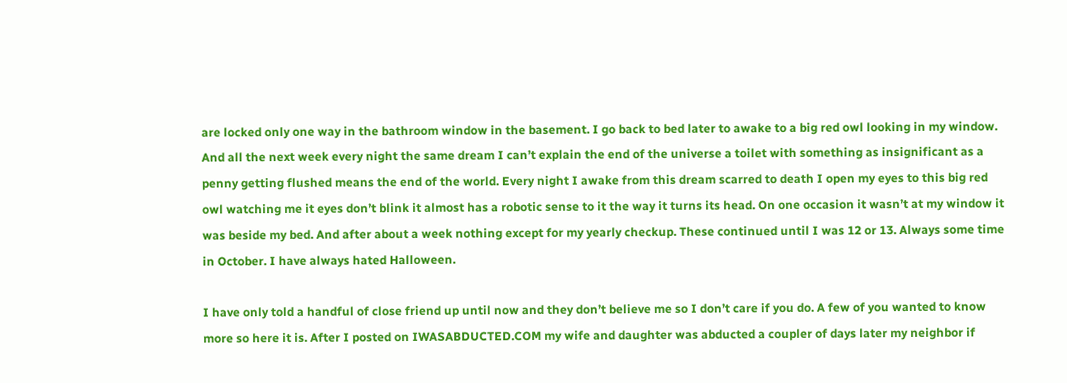are locked only one way in the bathroom window in the basement. I go back to bed later to awake to a big red owl looking in my window. And all the next week every night the same dream I can’t explain the end of the universe a toilet with something as insignificant as a penny getting flushed means the end of the world. Every night I awake from this dream scarred to death I open my eyes to this big red owl watching me it eyes don’t blink it almost has a robotic sense to it the way it turns its head. On one occasion it wasn’t at my window it was beside my bed. And after about a week nothing except for my yearly checkup. These continued until I was 12 or 13. Always some time in October. I have always hated Halloween.

I have only told a handful of close friend up until now and they don’t believe me so I don’t care if you do. A few of you wanted to know more so here it is. After I posted on IWASABDUCTED.COM my wife and daughter was abducted a coupler of days later my neighbor if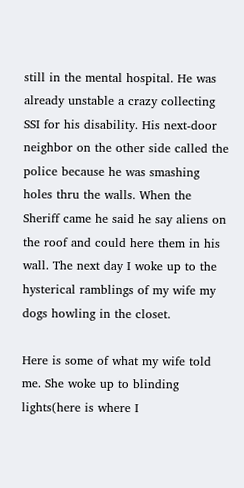still in the mental hospital. He was already unstable a crazy collecting SSI for his disability. His next-door neighbor on the other side called the police because he was smashing holes thru the walls. When the Sheriff came he said he say aliens on the roof and could here them in his wall. The next day I woke up to the hysterical ramblings of my wife my dogs howling in the closet.

Here is some of what my wife told me. She woke up to blinding lights(here is where I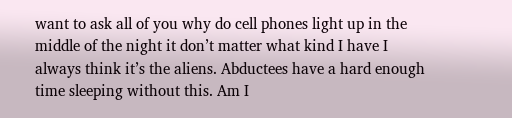want to ask all of you why do cell phones light up in the middle of the night it don’t matter what kind I have I always think it’s the aliens. Abductees have a hard enough time sleeping without this. Am I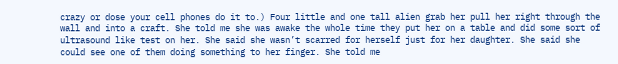crazy or dose your cell phones do it to.) Four little and one tall alien grab her pull her right through the wall and into a craft. She told me she was awake the whole time they put her on a table and did some sort of ultrasound like test on her. She said she wasn’t scarred for herself just for her daughter. She said she could see one of them doing something to her finger. She told me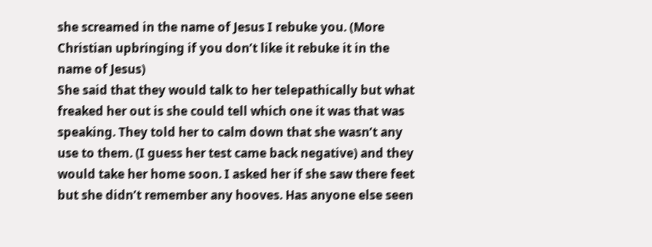she screamed in the name of Jesus I rebuke you. (More Christian upbringing if you don’t like it rebuke it in the name of Jesus)
She said that they would talk to her telepathically but what freaked her out is she could tell which one it was that was speaking. They told her to calm down that she wasn’t any use to them. (I guess her test came back negative) and they would take her home soon. I asked her if she saw there feet but she didn’t remember any hooves. Has anyone else seen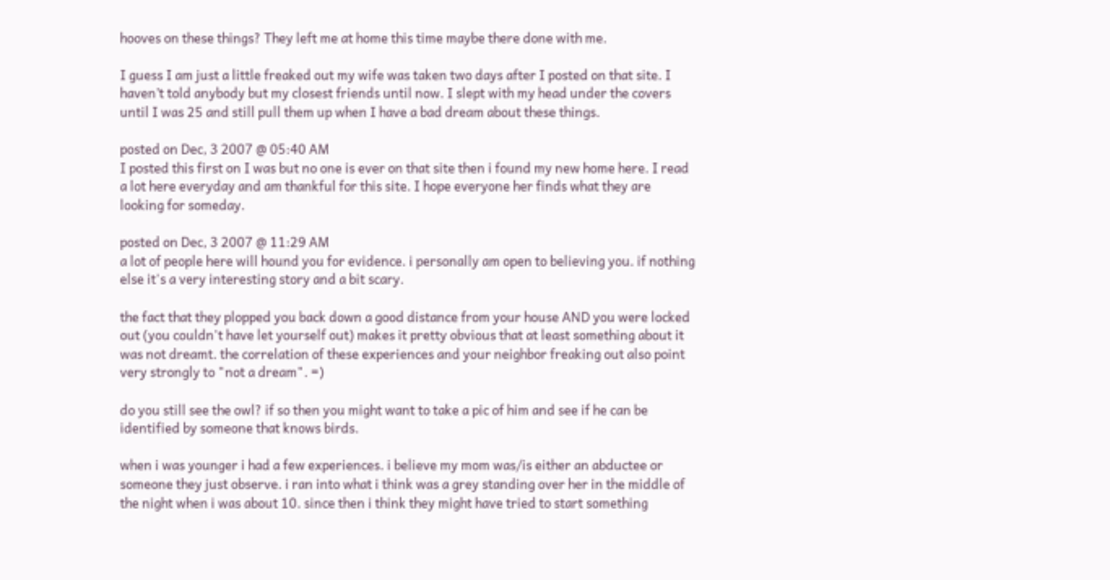hooves on these things? They left me at home this time maybe there done with me.

I guess I am just a little freaked out my wife was taken two days after I posted on that site. I haven’t told anybody but my closest friends until now. I slept with my head under the covers until I was 25 and still pull them up when I have a bad dream about these things.

posted on Dec, 3 2007 @ 05:40 AM
I posted this first on I was but no one is ever on that site then i found my new home here. I read a lot here everyday and am thankful for this site. I hope everyone her finds what they are looking for someday.

posted on Dec, 3 2007 @ 11:29 AM
a lot of people here will hound you for evidence. i personally am open to believing you. if nothing else it's a very interesting story and a bit scary.

the fact that they plopped you back down a good distance from your house AND you were locked out (you couldn't have let yourself out) makes it pretty obvious that at least something about it was not dreamt. the correlation of these experiences and your neighbor freaking out also point very strongly to "not a dream". =)

do you still see the owl? if so then you might want to take a pic of him and see if he can be identified by someone that knows birds.

when i was younger i had a few experiences. i believe my mom was/is either an abductee or someone they just observe. i ran into what i think was a grey standing over her in the middle of the night when i was about 10. since then i think they might have tried to start something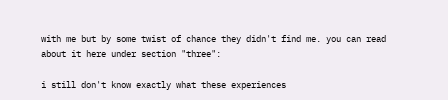with me but by some twist of chance they didn't find me. you can read about it here under section "three":

i still don't know exactly what these experiences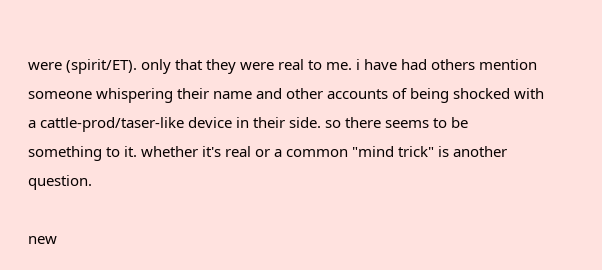were (spirit/ET). only that they were real to me. i have had others mention someone whispering their name and other accounts of being shocked with a cattle-prod/taser-like device in their side. so there seems to be something to it. whether it's real or a common "mind trick" is another question.

new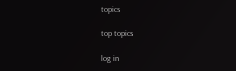topics

top topics

log in